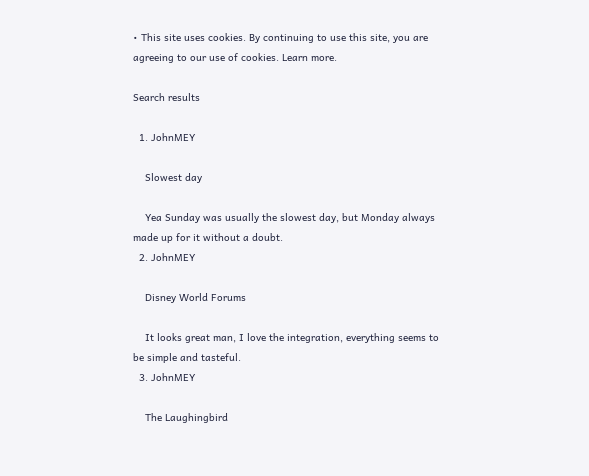• This site uses cookies. By continuing to use this site, you are agreeing to our use of cookies. Learn more.

Search results

  1. JohnMEY

    Slowest day

    Yea Sunday was usually the slowest day, but Monday always made up for it without a doubt.
  2. JohnMEY

    Disney World Forums

    It looks great man, I love the integration, everything seems to be simple and tasteful.
  3. JohnMEY

    The Laughingbird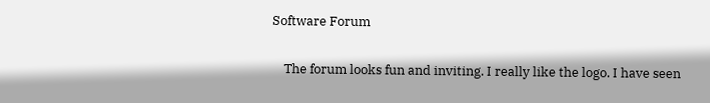Software Forum

    The forum looks fun and inviting. I really like the logo. I have seen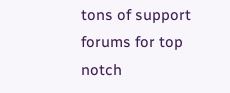tons of support forums for top notch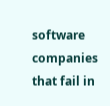software companies that fail in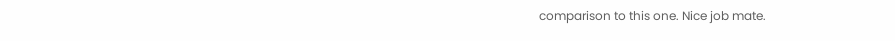comparison to this one. Nice job mate.